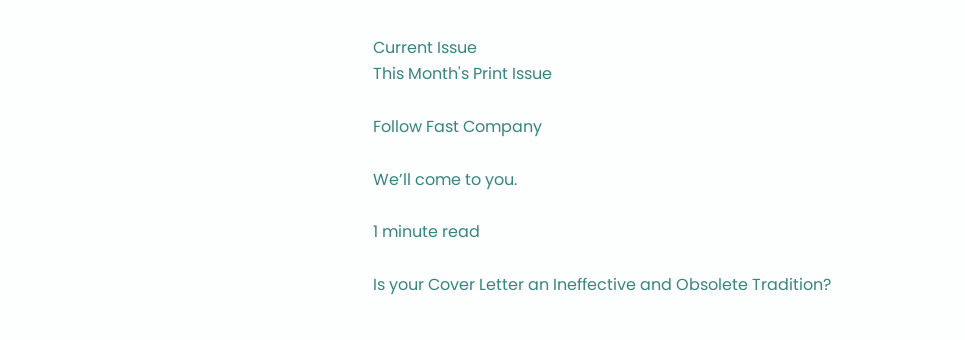Current Issue
This Month's Print Issue

Follow Fast Company

We’ll come to you.

1 minute read

Is your Cover Letter an Ineffective and Obsolete Tradition?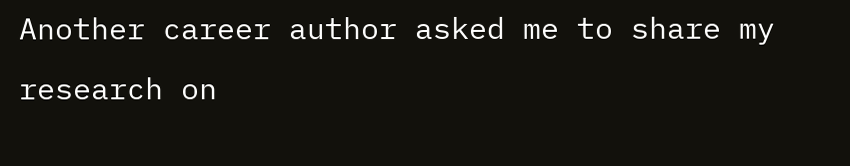Another career author asked me to share my research on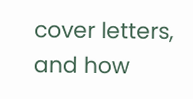cover letters, and how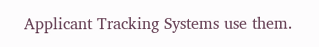Applicant Tracking Systems use them.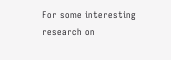For some interesting research on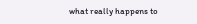what really happens to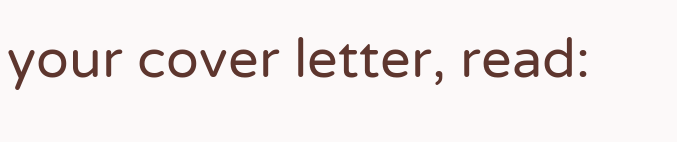your cover letter, read: